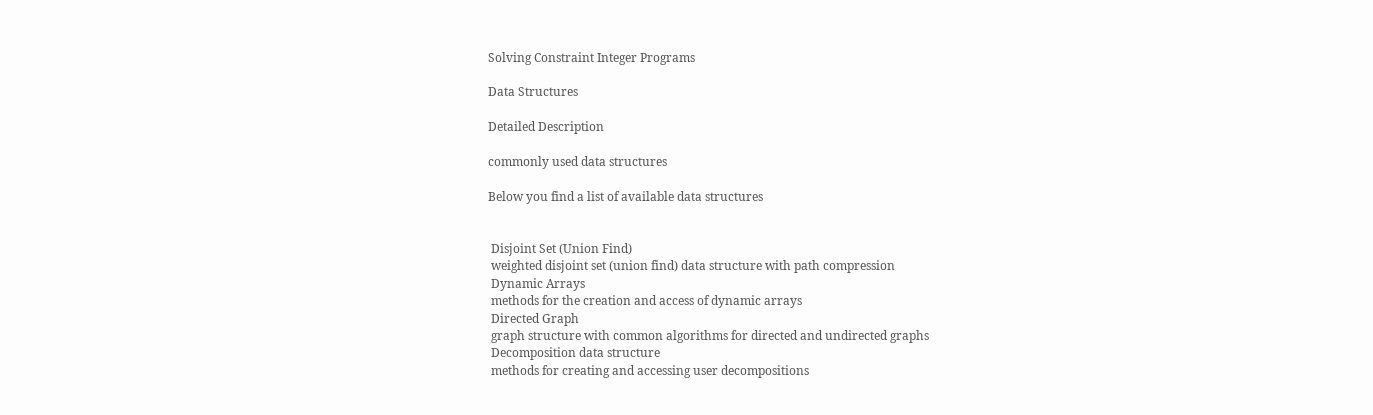Solving Constraint Integer Programs

Data Structures

Detailed Description

commonly used data structures

Below you find a list of available data structures


 Disjoint Set (Union Find)
 weighted disjoint set (union find) data structure with path compression
 Dynamic Arrays
 methods for the creation and access of dynamic arrays
 Directed Graph
 graph structure with common algorithms for directed and undirected graphs
 Decomposition data structure
 methods for creating and accessing user decompositions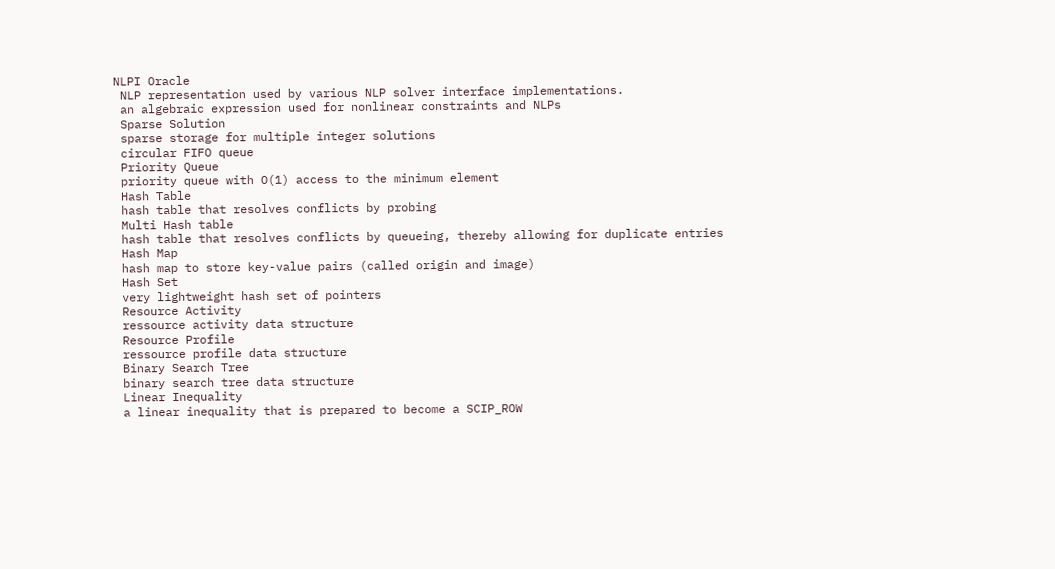NLPI Oracle
 NLP representation used by various NLP solver interface implementations.
 an algebraic expression used for nonlinear constraints and NLPs
 Sparse Solution
 sparse storage for multiple integer solutions
 circular FIFO queue
 Priority Queue
 priority queue with O(1) access to the minimum element
 Hash Table
 hash table that resolves conflicts by probing
 Multi Hash table
 hash table that resolves conflicts by queueing, thereby allowing for duplicate entries
 Hash Map
 hash map to store key-value pairs (called origin and image)
 Hash Set
 very lightweight hash set of pointers
 Resource Activity
 ressource activity data structure
 Resource Profile
 ressource profile data structure
 Binary Search Tree
 binary search tree data structure
 Linear Inequality
 a linear inequality that is prepared to become a SCIP_ROW